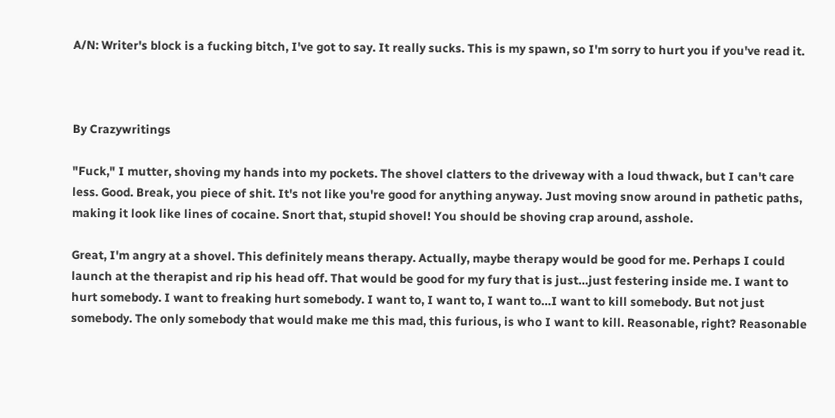A/N: Writer's block is a fucking bitch, I've got to say. It really sucks. This is my spawn, so I'm sorry to hurt you if you've read it.



By Crazywritings

"Fuck," I mutter, shoving my hands into my pockets. The shovel clatters to the driveway with a loud thwack, but I can't care less. Good. Break, you piece of shit. It's not like you're good for anything anyway. Just moving snow around in pathetic paths, making it look like lines of cocaine. Snort that, stupid shovel! You should be shoving crap around, asshole.

Great, I'm angry at a shovel. This definitely means therapy. Actually, maybe therapy would be good for me. Perhaps I could launch at the therapist and rip his head off. That would be good for my fury that is just…just festering inside me. I want to hurt somebody. I want to freaking hurt somebody. I want to, I want to, I want to…I want to kill somebody. But not just somebody. The only somebody that would make me this mad, this furious, is who I want to kill. Reasonable, right? Reasonable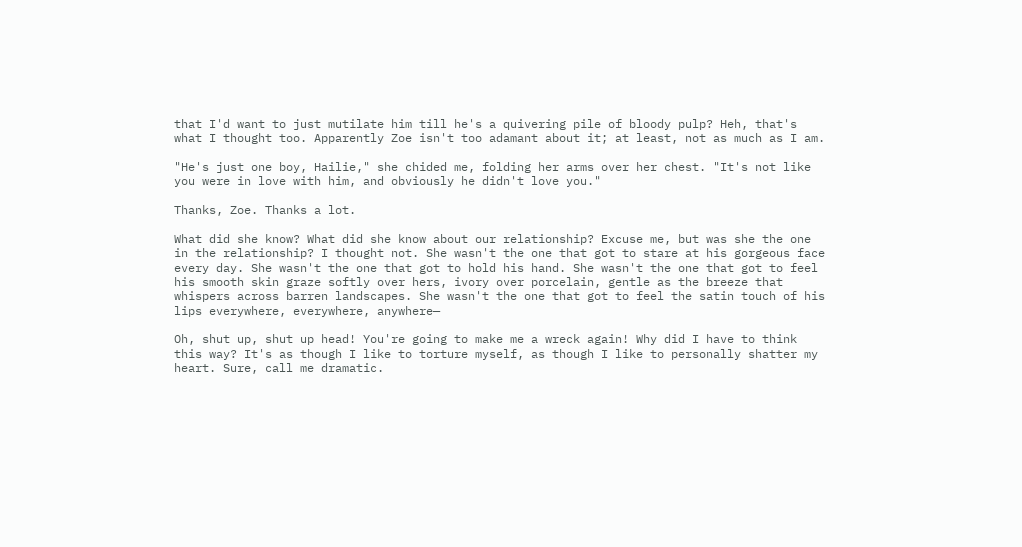that I'd want to just mutilate him till he's a quivering pile of bloody pulp? Heh, that's what I thought too. Apparently Zoe isn't too adamant about it; at least, not as much as I am.

"He's just one boy, Hailie," she chided me, folding her arms over her chest. "It's not like you were in love with him, and obviously he didn't love you."

Thanks, Zoe. Thanks a lot.

What did she know? What did she know about our relationship? Excuse me, but was she the one in the relationship? I thought not. She wasn't the one that got to stare at his gorgeous face every day. She wasn't the one that got to hold his hand. She wasn't the one that got to feel his smooth skin graze softly over hers, ivory over porcelain, gentle as the breeze that whispers across barren landscapes. She wasn't the one that got to feel the satin touch of his lips everywhere, everywhere, anywhere—

Oh, shut up, shut up head! You're going to make me a wreck again! Why did I have to think this way? It's as though I like to torture myself, as though I like to personally shatter my heart. Sure, call me dramatic.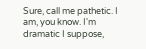Sure, call me pathetic. I am, you know. I'm dramatic I suppose,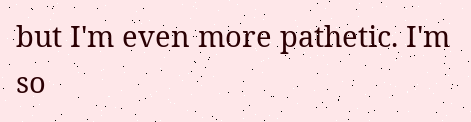but I'm even more pathetic. I'm so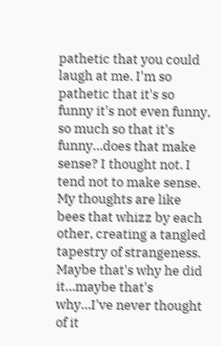pathetic that you could laugh at me. I'm so pathetic that it's so funny it's not even funny, so much so that it's funny…does that make sense? I thought not. I tend not to make sense. My thoughts are like bees that whizz by each other, creating a tangled tapestry of strangeness. Maybe that's why he did it…maybe that's why…I've never thought of it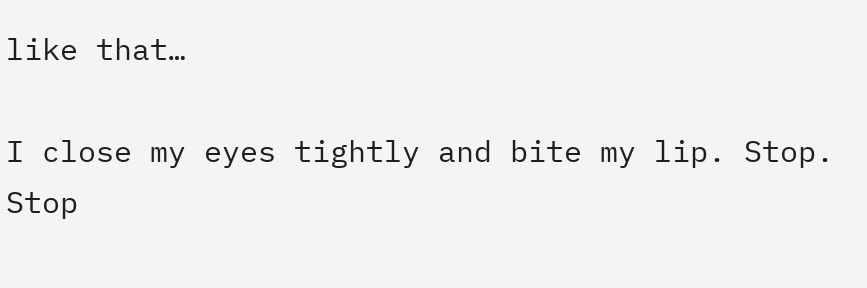like that…

I close my eyes tightly and bite my lip. Stop. Stop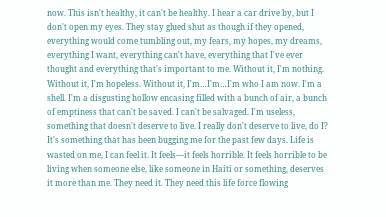now. This isn't healthy, it can't be healthy. I hear a car drive by, but I don't open my eyes. They stay glued shut as though if they opened, everything would come tumbling out, my fears, my hopes, my dreams, everything I want, everything can't have, everything that I've ever thought and everything that's important to me. Without it, I'm nothing. Without it, I'm hopeless. Without it, I'm…I'm…I'm who I am now. I'm a shell. I'm a disgusting hollow encasing filled with a bunch of air, a bunch of emptiness that can't be saved. I can't be salvaged. I'm useless, something that doesn't deserve to live. I really don't deserve to live, do I? It's something that has been bugging me for the past few days. Life is wasted on me, I can feel it. It feels—it feels horrible. It feels horrible to be living when someone else, like someone in Haiti or something, deserves it more than me. They need it. They need this life force flowing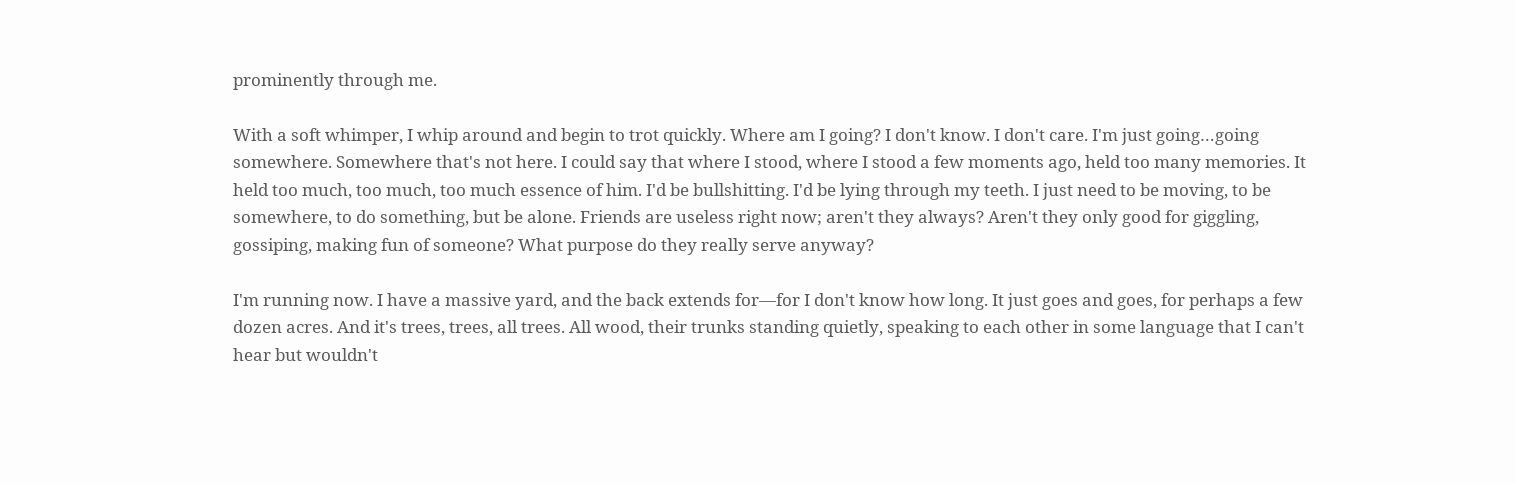prominently through me.

With a soft whimper, I whip around and begin to trot quickly. Where am I going? I don't know. I don't care. I'm just going…going somewhere. Somewhere that's not here. I could say that where I stood, where I stood a few moments ago, held too many memories. It held too much, too much, too much essence of him. I'd be bullshitting. I'd be lying through my teeth. I just need to be moving, to be somewhere, to do something, but be alone. Friends are useless right now; aren't they always? Aren't they only good for giggling, gossiping, making fun of someone? What purpose do they really serve anyway?

I'm running now. I have a massive yard, and the back extends for—for I don't know how long. It just goes and goes, for perhaps a few dozen acres. And it's trees, trees, all trees. All wood, their trunks standing quietly, speaking to each other in some language that I can't hear but wouldn't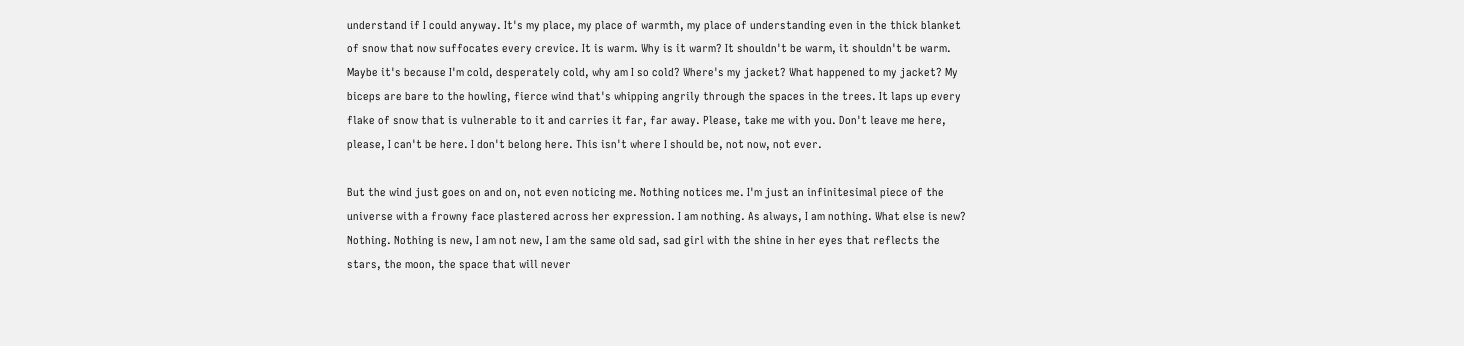understand if I could anyway. It's my place, my place of warmth, my place of understanding even in the thick blanket of snow that now suffocates every crevice. It is warm. Why is it warm? It shouldn't be warm, it shouldn't be warm. Maybe it's because I'm cold, desperately cold, why am I so cold? Where's my jacket? What happened to my jacket? My biceps are bare to the howling, fierce wind that's whipping angrily through the spaces in the trees. It laps up every flake of snow that is vulnerable to it and carries it far, far away. Please, take me with you. Don't leave me here, please, I can't be here. I don't belong here. This isn't where I should be, not now, not ever.

But the wind just goes on and on, not even noticing me. Nothing notices me. I'm just an infinitesimal piece of the universe with a frowny face plastered across her expression. I am nothing. As always, I am nothing. What else is new? Nothing. Nothing is new, I am not new, I am the same old sad, sad girl with the shine in her eyes that reflects the stars, the moon, the space that will never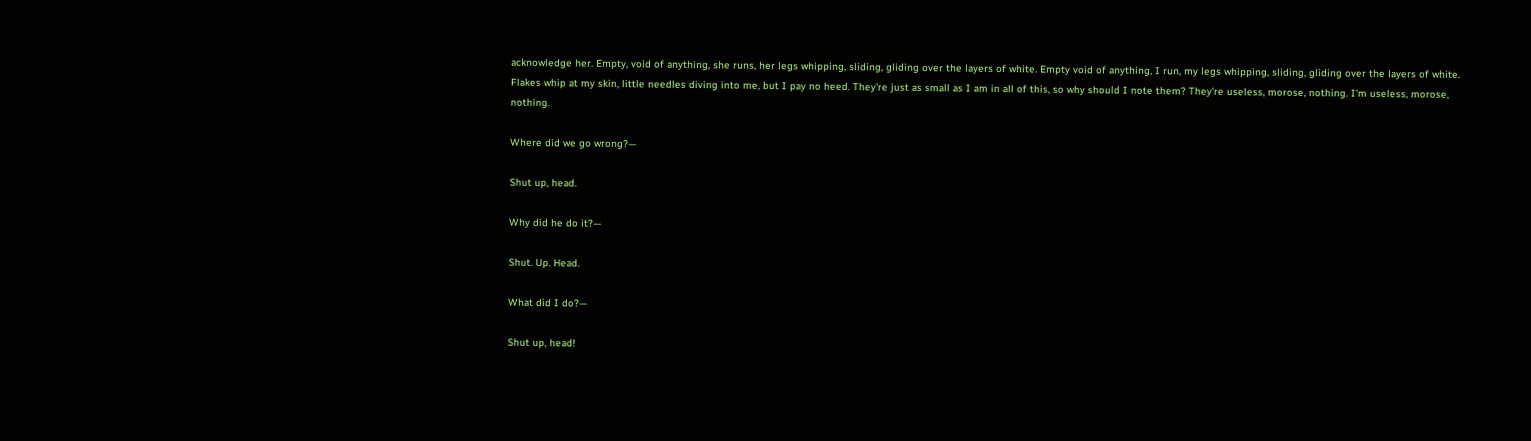acknowledge her. Empty, void of anything, she runs, her legs whipping, sliding, gliding over the layers of white. Empty void of anything, I run, my legs whipping, sliding, gliding over the layers of white. Flakes whip at my skin, little needles diving into me, but I pay no heed. They're just as small as I am in all of this, so why should I note them? They're useless, morose, nothing. I'm useless, morose, nothing.

Where did we go wrong?—

Shut up, head.

Why did he do it?—

Shut. Up. Head.

What did I do?—

Shut up, head!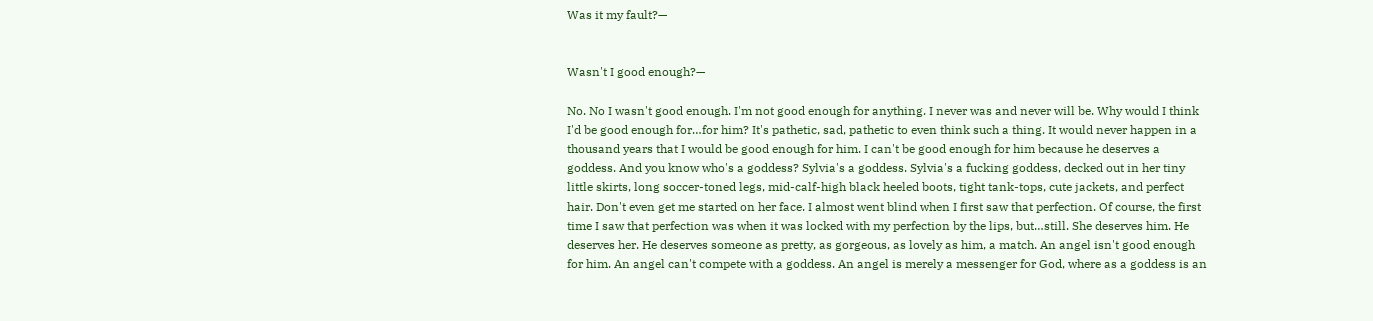Was it my fault?—


Wasn't I good enough?—

No. No I wasn't good enough. I'm not good enough for anything. I never was and never will be. Why would I think I'd be good enough for…for him? It's pathetic, sad, pathetic to even think such a thing. It would never happen in a thousand years that I would be good enough for him. I can't be good enough for him because he deserves a goddess. And you know who's a goddess? Sylvia's a goddess. Sylvia's a fucking goddess, decked out in her tiny little skirts, long soccer-toned legs, mid-calf-high black heeled boots, tight tank-tops, cute jackets, and perfect hair. Don't even get me started on her face. I almost went blind when I first saw that perfection. Of course, the first time I saw that perfection was when it was locked with my perfection by the lips, but…still. She deserves him. He deserves her. He deserves someone as pretty, as gorgeous, as lovely as him, a match. An angel isn't good enough for him. An angel can't compete with a goddess. An angel is merely a messenger for God, where as a goddess is an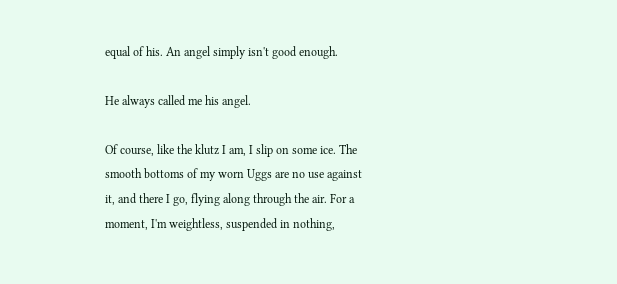equal of his. An angel simply isn't good enough.

He always called me his angel.

Of course, like the klutz I am, I slip on some ice. The smooth bottoms of my worn Uggs are no use against it, and there I go, flying along through the air. For a moment, I'm weightless, suspended in nothing,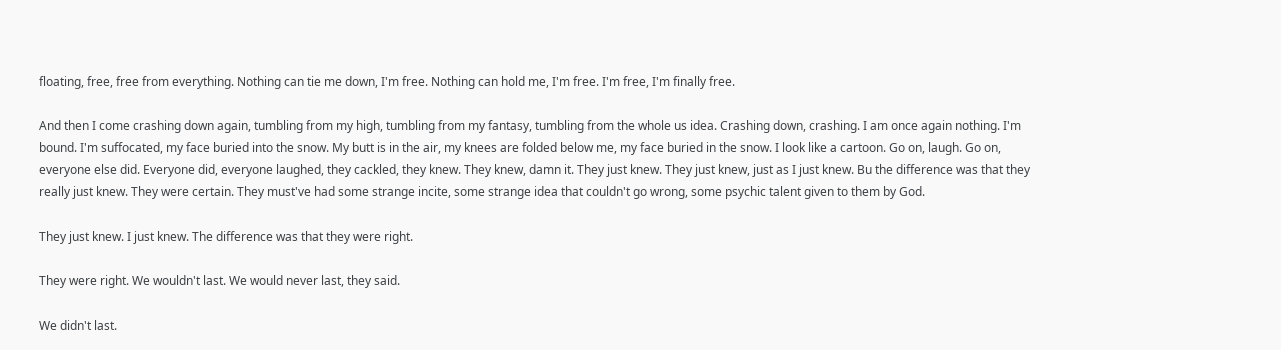floating, free, free from everything. Nothing can tie me down, I'm free. Nothing can hold me, I'm free. I'm free, I'm finally free.

And then I come crashing down again, tumbling from my high, tumbling from my fantasy, tumbling from the whole us idea. Crashing down, crashing. I am once again nothing. I'm bound. I'm suffocated, my face buried into the snow. My butt is in the air, my knees are folded below me, my face buried in the snow. I look like a cartoon. Go on, laugh. Go on, everyone else did. Everyone did, everyone laughed, they cackled, they knew. They knew, damn it. They just knew. They just knew, just as I just knew. Bu the difference was that they really just knew. They were certain. They must've had some strange incite, some strange idea that couldn't go wrong, some psychic talent given to them by God.

They just knew. I just knew. The difference was that they were right.

They were right. We wouldn't last. We would never last, they said.

We didn't last.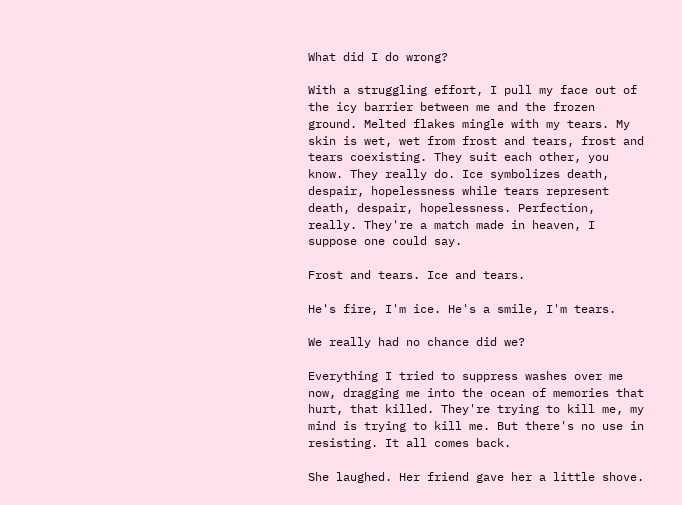What did I do wrong?

With a struggling effort, I pull my face out of the icy barrier between me and the frozen ground. Melted flakes mingle with my tears. My skin is wet, wet from frost and tears, frost and tears coexisting. They suit each other, you know. They really do. Ice symbolizes death, despair, hopelessness while tears represent death, despair, hopelessness. Perfection, really. They're a match made in heaven, I suppose one could say.

Frost and tears. Ice and tears.

He's fire, I'm ice. He's a smile, I'm tears.

We really had no chance did we?

Everything I tried to suppress washes over me now, dragging me into the ocean of memories that hurt, that killed. They're trying to kill me, my mind is trying to kill me. But there's no use in resisting. It all comes back.

She laughed. Her friend gave her a little shove.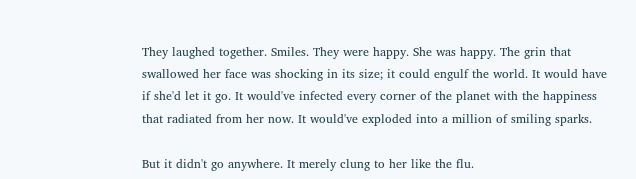They laughed together. Smiles. They were happy. She was happy. The grin that swallowed her face was shocking in its size; it could engulf the world. It would have if she'd let it go. It would've infected every corner of the planet with the happiness that radiated from her now. It would've exploded into a million of smiling sparks.

But it didn't go anywhere. It merely clung to her like the flu.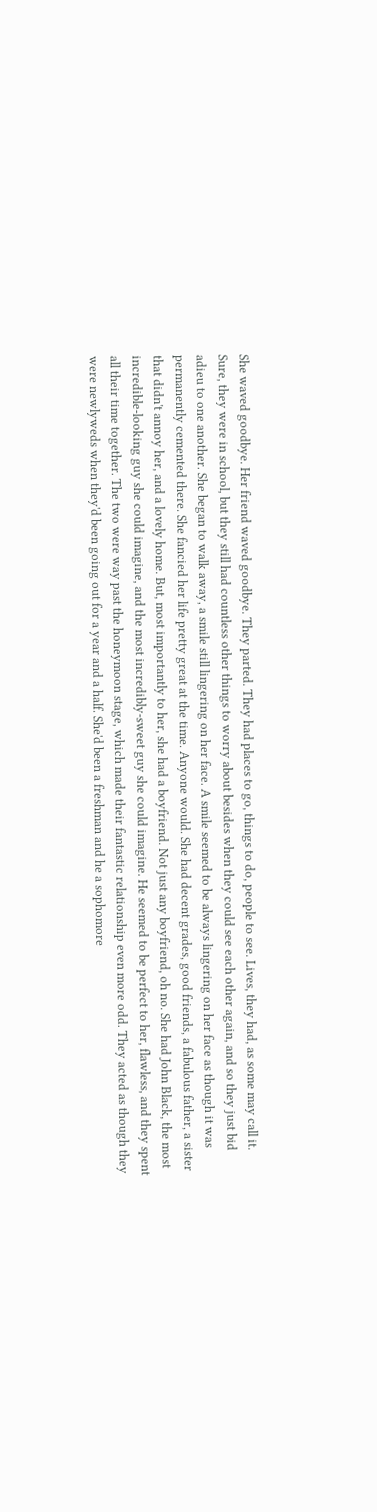She waved goodbye. Her friend waved goodbye. They parted. They had places to go, things to do, people to see. Lives, they had, as some may call it. Sure, they were in school, but they still had countless other things to worry about besides when they could see each other again, and so they just bid adieu to one another. She began to walk away, a smile still lingering on her face. A smile seemed to be always lingering on her face as though it was permanently cemented there. She fancied her life pretty great at the time. Anyone would. She had decent grades, good friends, a fabulous father, a sister that didn't annoy her, and a lovely home. But, most importantly to her, she had a boyfriend. Not just any boyfriend, oh no. She had John Black, the most incredible-looking guy she could imagine, and the most incredibly-sweet guy she could imagine. He seemed to be perfect to her, flawless, and they spent all their time together. The two were way past the honeymoon stage, which made their fantastic relationship even more odd. They acted as though they were newlyweds when they'd been going out for a year and a half. She'd been a freshman and he a sophomore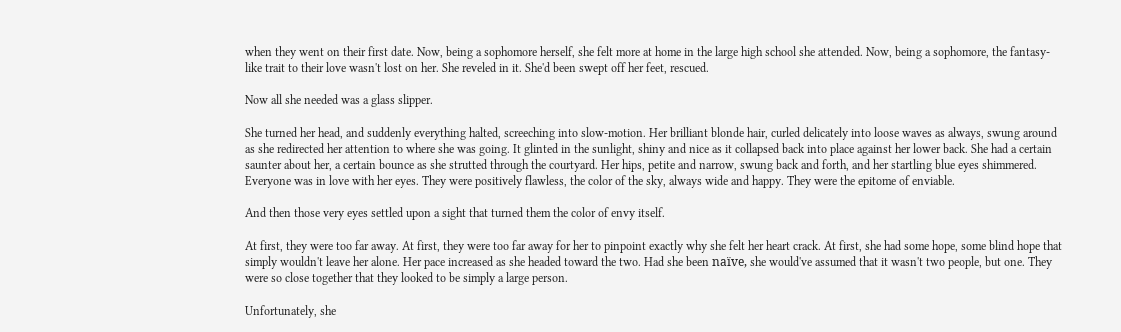when they went on their first date. Now, being a sophomore herself, she felt more at home in the large high school she attended. Now, being a sophomore, the fantasy-like trait to their love wasn't lost on her. She reveled in it. She'd been swept off her feet, rescued.

Now all she needed was a glass slipper.

She turned her head, and suddenly everything halted, screeching into slow-motion. Her brilliant blonde hair, curled delicately into loose waves as always, swung around as she redirected her attention to where she was going. It glinted in the sunlight, shiny and nice as it collapsed back into place against her lower back. She had a certain saunter about her, a certain bounce as she strutted through the courtyard. Her hips, petite and narrow, swung back and forth, and her startling blue eyes shimmered. Everyone was in love with her eyes. They were positively flawless, the color of the sky, always wide and happy. They were the epitome of enviable.

And then those very eyes settled upon a sight that turned them the color of envy itself.

At first, they were too far away. At first, they were too far away for her to pinpoint exactly why she felt her heart crack. At first, she had some hope, some blind hope that simply wouldn't leave her alone. Her pace increased as she headed toward the two. Had she been naïve, she would've assumed that it wasn't two people, but one. They were so close together that they looked to be simply a large person.

Unfortunately, she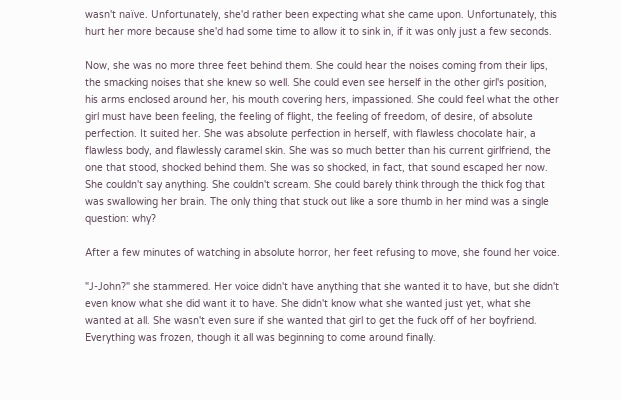wasn't naïve. Unfortunately, she'd rather been expecting what she came upon. Unfortunately, this hurt her more because she'd had some time to allow it to sink in, if it was only just a few seconds.

Now, she was no more three feet behind them. She could hear the noises coming from their lips, the smacking noises that she knew so well. She could even see herself in the other girl's position, his arms enclosed around her, his mouth covering hers, impassioned. She could feel what the other girl must have been feeling, the feeling of flight, the feeling of freedom, of desire, of absolute perfection. It suited her. She was absolute perfection in herself, with flawless chocolate hair, a flawless body, and flawlessly caramel skin. She was so much better than his current girlfriend, the one that stood, shocked behind them. She was so shocked, in fact, that sound escaped her now. She couldn't say anything. She couldn't scream. She could barely think through the thick fog that was swallowing her brain. The only thing that stuck out like a sore thumb in her mind was a single question: why?

After a few minutes of watching in absolute horror, her feet refusing to move, she found her voice.

"J-John?" she stammered. Her voice didn't have anything that she wanted it to have, but she didn't even know what she did want it to have. She didn't know what she wanted just yet, what she wanted at all. She wasn't even sure if she wanted that girl to get the fuck off of her boyfriend. Everything was frozen, though it all was beginning to come around finally.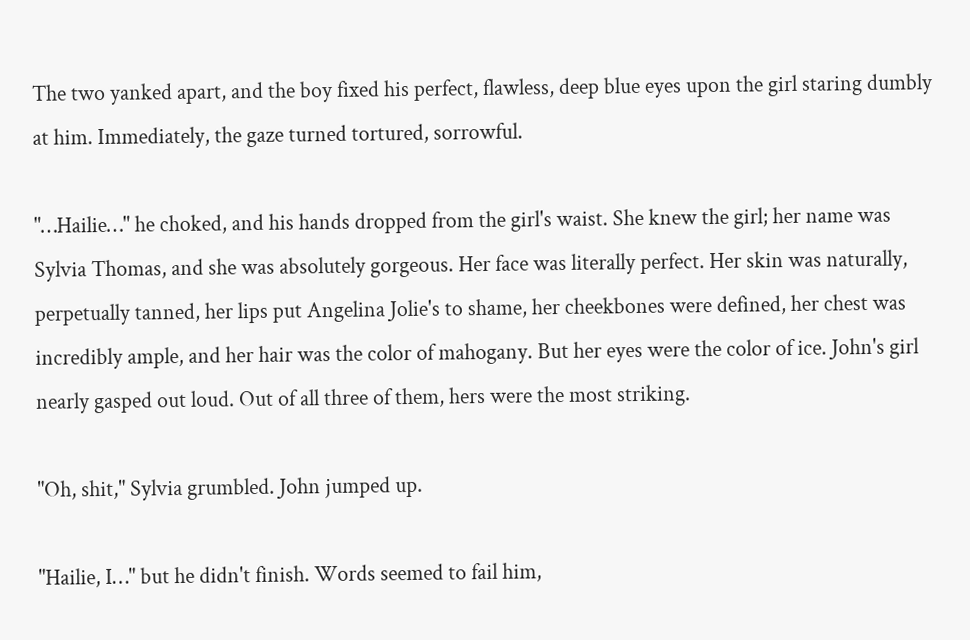The two yanked apart, and the boy fixed his perfect, flawless, deep blue eyes upon the girl staring dumbly at him. Immediately, the gaze turned tortured, sorrowful.

"…Hailie…" he choked, and his hands dropped from the girl's waist. She knew the girl; her name was Sylvia Thomas, and she was absolutely gorgeous. Her face was literally perfect. Her skin was naturally, perpetually tanned, her lips put Angelina Jolie's to shame, her cheekbones were defined, her chest was incredibly ample, and her hair was the color of mahogany. But her eyes were the color of ice. John's girl nearly gasped out loud. Out of all three of them, hers were the most striking.

"Oh, shit," Sylvia grumbled. John jumped up.

"Hailie, I…" but he didn't finish. Words seemed to fail him,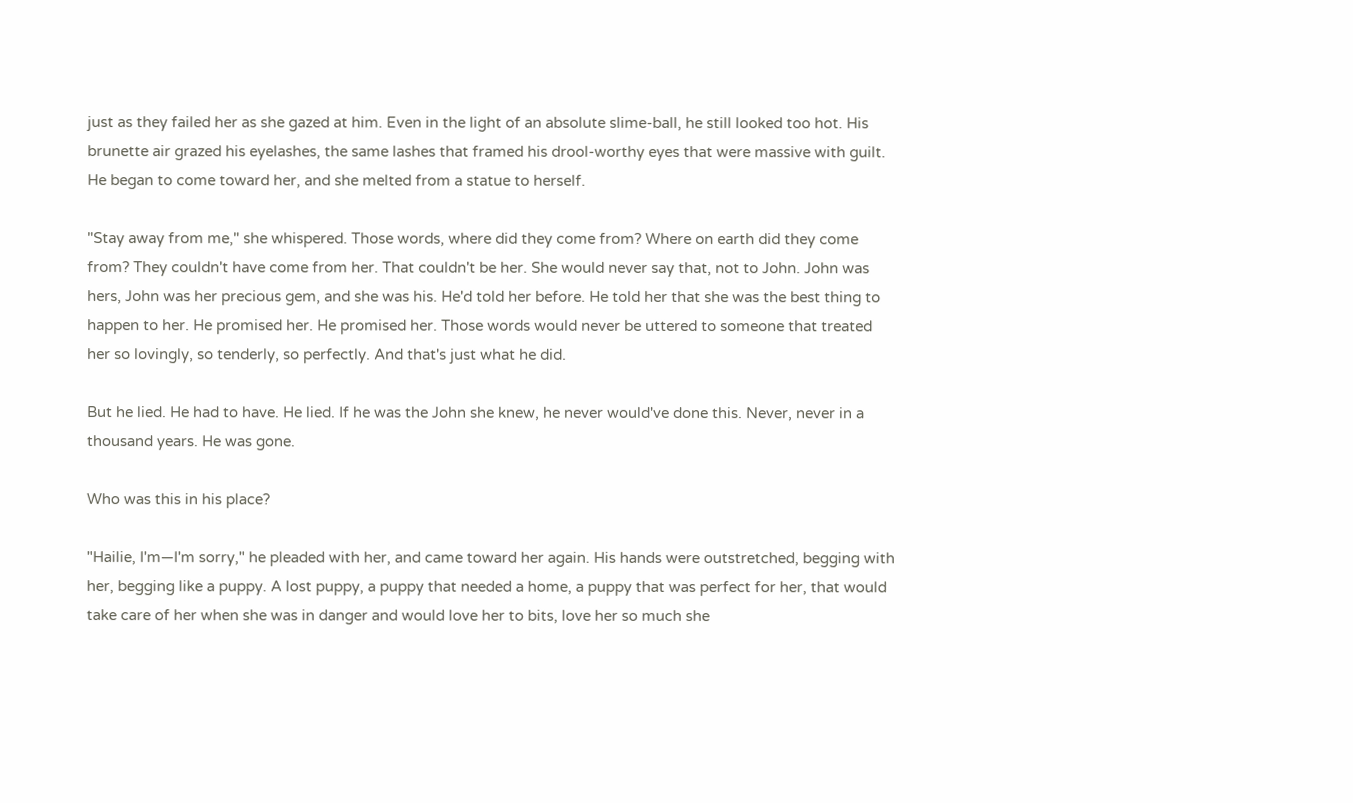just as they failed her as she gazed at him. Even in the light of an absolute slime-ball, he still looked too hot. His brunette air grazed his eyelashes, the same lashes that framed his drool-worthy eyes that were massive with guilt. He began to come toward her, and she melted from a statue to herself.

"Stay away from me," she whispered. Those words, where did they come from? Where on earth did they come from? They couldn't have come from her. That couldn't be her. She would never say that, not to John. John was hers, John was her precious gem, and she was his. He'd told her before. He told her that she was the best thing to happen to her. He promised her. He promised her. Those words would never be uttered to someone that treated her so lovingly, so tenderly, so perfectly. And that's just what he did.

But he lied. He had to have. He lied. If he was the John she knew, he never would've done this. Never, never in a thousand years. He was gone.

Who was this in his place?

"Hailie, I'm—I'm sorry," he pleaded with her, and came toward her again. His hands were outstretched, begging with her, begging like a puppy. A lost puppy, a puppy that needed a home, a puppy that was perfect for her, that would take care of her when she was in danger and would love her to bits, love her so much she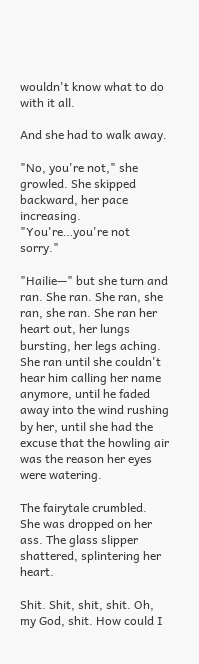wouldn't know what to do with it all.

And she had to walk away.

"No, you're not," she growled. She skipped backward, her pace increasing. "You're…you're not sorry."

"Hailie—" but she turn and ran. She ran. She ran, she ran, she ran. She ran her heart out, her lungs bursting, her legs aching. She ran until she couldn't hear him calling her name anymore, until he faded away into the wind rushing by her, until she had the excuse that the howling air was the reason her eyes were watering.

The fairytale crumbled. She was dropped on her ass. The glass slipper shattered, splintering her heart.

Shit. Shit, shit, shit. Oh, my God, shit. How could I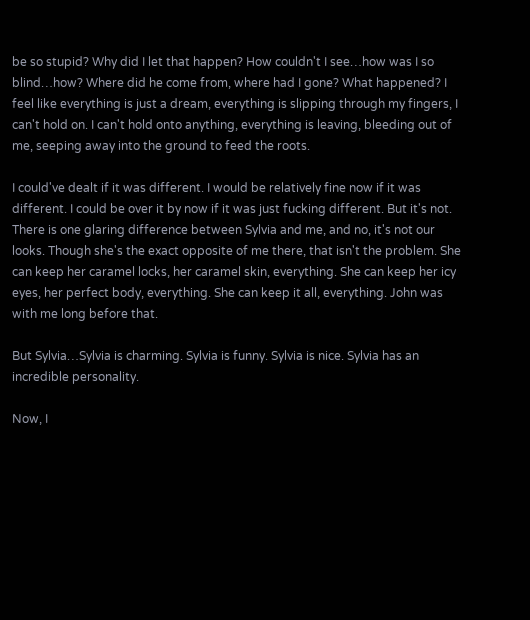be so stupid? Why did I let that happen? How couldn't I see…how was I so blind…how? Where did he come from, where had I gone? What happened? I feel like everything is just a dream, everything is slipping through my fingers, I can't hold on. I can't hold onto anything, everything is leaving, bleeding out of me, seeping away into the ground to feed the roots.

I could've dealt if it was different. I would be relatively fine now if it was different. I could be over it by now if it was just fucking different. But it's not. There is one glaring difference between Sylvia and me, and no, it's not our looks. Though she's the exact opposite of me there, that isn't the problem. She can keep her caramel locks, her caramel skin, everything. She can keep her icy eyes, her perfect body, everything. She can keep it all, everything. John was with me long before that.

But Sylvia…Sylvia is charming. Sylvia is funny. Sylvia is nice. Sylvia has an incredible personality.

Now, I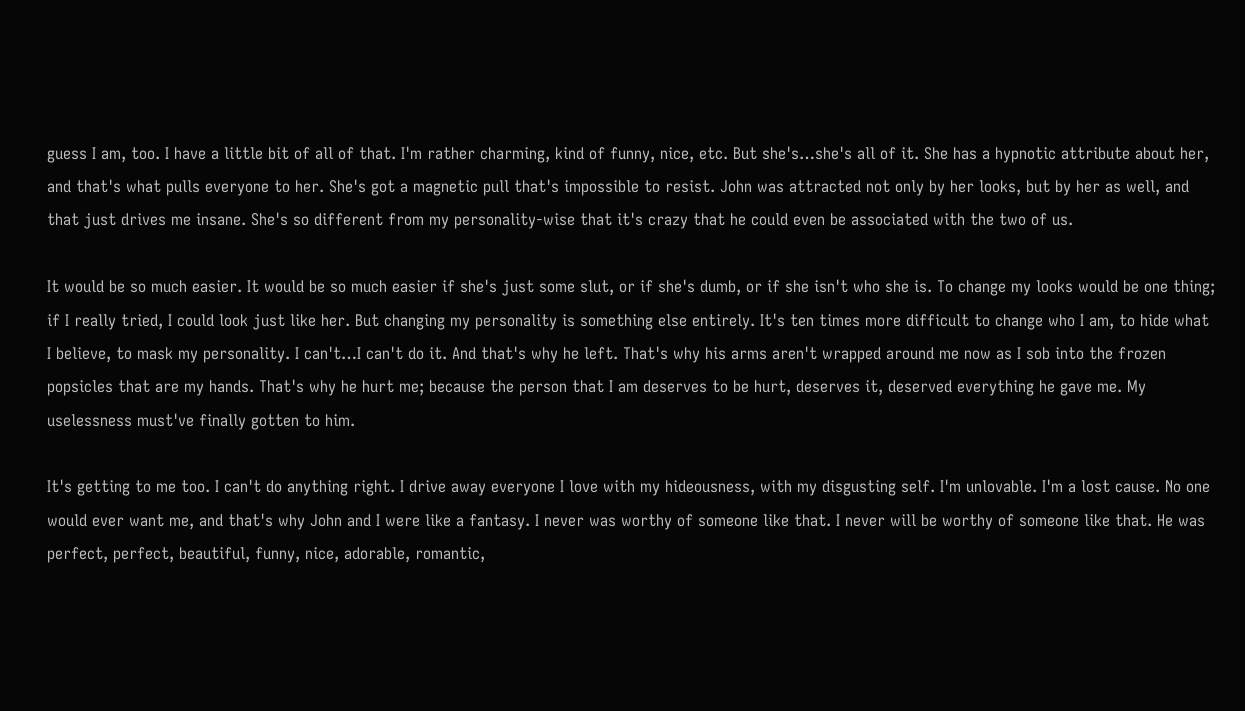guess I am, too. I have a little bit of all of that. I'm rather charming, kind of funny, nice, etc. But she's…she's all of it. She has a hypnotic attribute about her, and that's what pulls everyone to her. She's got a magnetic pull that's impossible to resist. John was attracted not only by her looks, but by her as well, and that just drives me insane. She's so different from my personality-wise that it's crazy that he could even be associated with the two of us.

It would be so much easier. It would be so much easier if she's just some slut, or if she's dumb, or if she isn't who she is. To change my looks would be one thing; if I really tried, I could look just like her. But changing my personality is something else entirely. It's ten times more difficult to change who I am, to hide what I believe, to mask my personality. I can't…I can't do it. And that's why he left. That's why his arms aren't wrapped around me now as I sob into the frozen popsicles that are my hands. That's why he hurt me; because the person that I am deserves to be hurt, deserves it, deserved everything he gave me. My uselessness must've finally gotten to him.

It's getting to me too. I can't do anything right. I drive away everyone I love with my hideousness, with my disgusting self. I'm unlovable. I'm a lost cause. No one would ever want me, and that's why John and I were like a fantasy. I never was worthy of someone like that. I never will be worthy of someone like that. He was perfect, perfect, beautiful, funny, nice, adorable, romantic,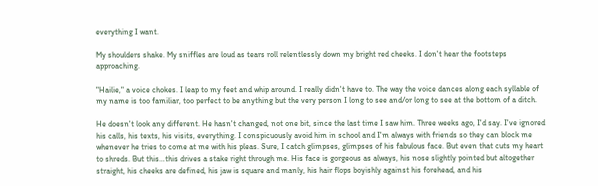everything I want.

My shoulders shake. My sniffles are loud as tears roll relentlessly down my bright red cheeks. I don't hear the footsteps approaching.

"Hailie," a voice chokes. I leap to my feet and whip around. I really didn't have to. The way the voice dances along each syllable of my name is too familiar, too perfect to be anything but the very person I long to see and/or long to see at the bottom of a ditch.

He doesn't look any different. He hasn't changed, not one bit, since the last time I saw him. Three weeks ago, I'd say. I've ignored his calls, his texts, his visits, everything. I conspicuously avoid him in school and I'm always with friends so they can block me whenever he tries to come at me with his pleas. Sure, I catch glimpses, glimpses of his fabulous face. But even that cuts my heart to shreds. But this…this drives a stake right through me. His face is gorgeous as always, his nose slightly pointed but altogether straight, his cheeks are defined, his jaw is square and manly, his hair flops boyishly against his forehead, and his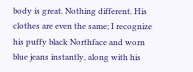body is great. Nothing different. His clothes are even the same; I recognize his puffy black Northface and worn blue jeans instantly, along with his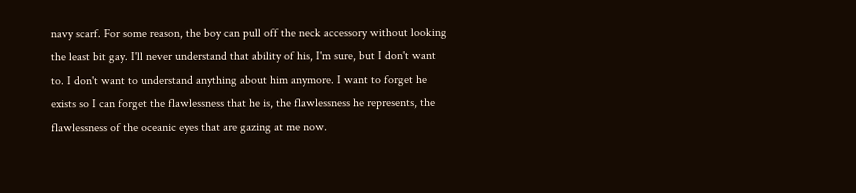navy scarf. For some reason, the boy can pull off the neck accessory without looking the least bit gay. I'll never understand that ability of his, I'm sure, but I don't want to. I don't want to understand anything about him anymore. I want to forget he exists so I can forget the flawlessness that he is, the flawlessness he represents, the flawlessness of the oceanic eyes that are gazing at me now.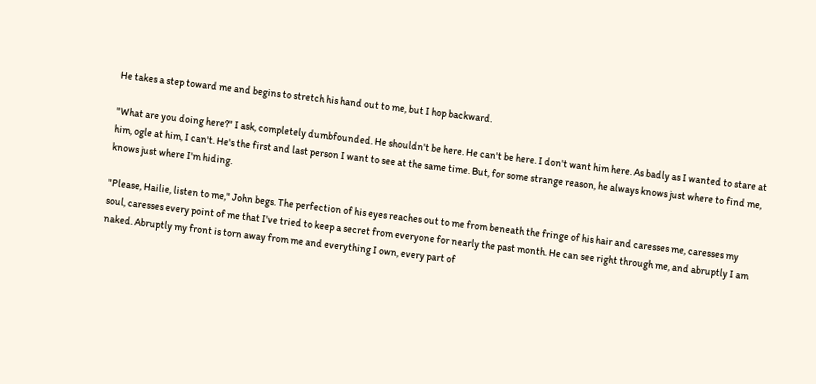He takes a step toward me and begins to stretch his hand out to me, but I hop backward.

"What are you doing here?" I ask, completely dumbfounded. He shouldn't be here. He can't be here. I don't want him here. As badly as I wanted to stare at him, ogle at him, I can't. He's the first and last person I want to see at the same time. But, for some strange reason, he always knows just where to find me, knows just where I'm hiding.

"Please, Hailie, listen to me," John begs. The perfection of his eyes reaches out to me from beneath the fringe of his hair and caresses me, caresses my soul, caresses every point of me that I've tried to keep a secret from everyone for nearly the past month. He can see right through me, and abruptly I am naked. Abruptly my front is torn away from me and everything I own, every part of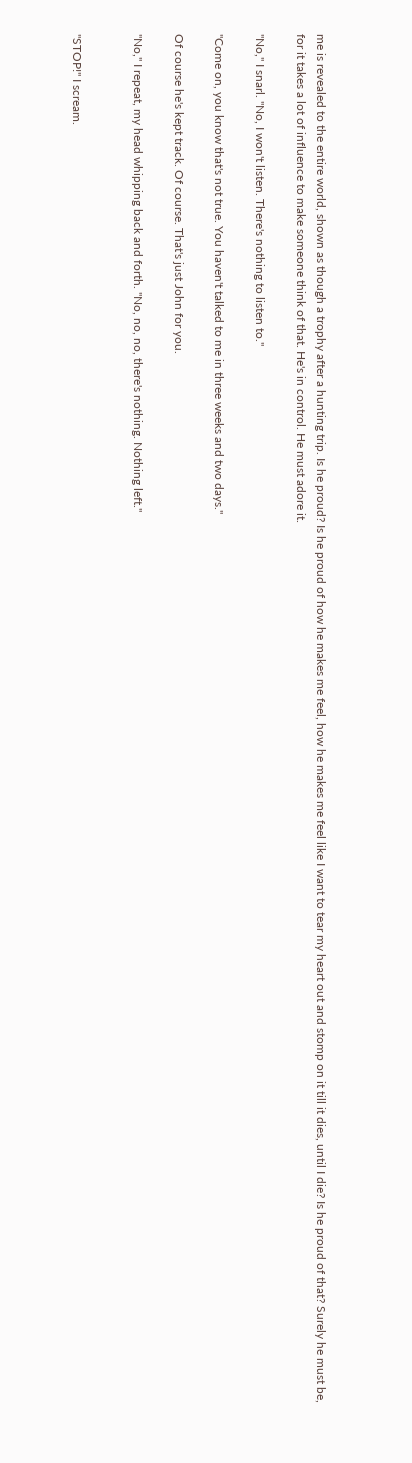me is revealed to the entire world, shown as though a trophy after a hunting trip. Is he proud? Is he proud of how he makes me feel, how he makes me feel like I want to tear my heart out and stomp on it till it dies, until I die? Is he proud of that? Surely he must be, for it takes a lot of influence to make someone think of that. He's in control. He must adore it.

"No," I snarl. "No, I won't listen. There's nothing to listen to."

"Come on, you know that's not true. You haven't talked to me in three weeks and two days."

Of course he's kept track. Of course. That's just John for you.

"No," I repeat, my head whipping back and forth. "No, no, no, there's nothing. Nothing left."


"STOP!" I scream.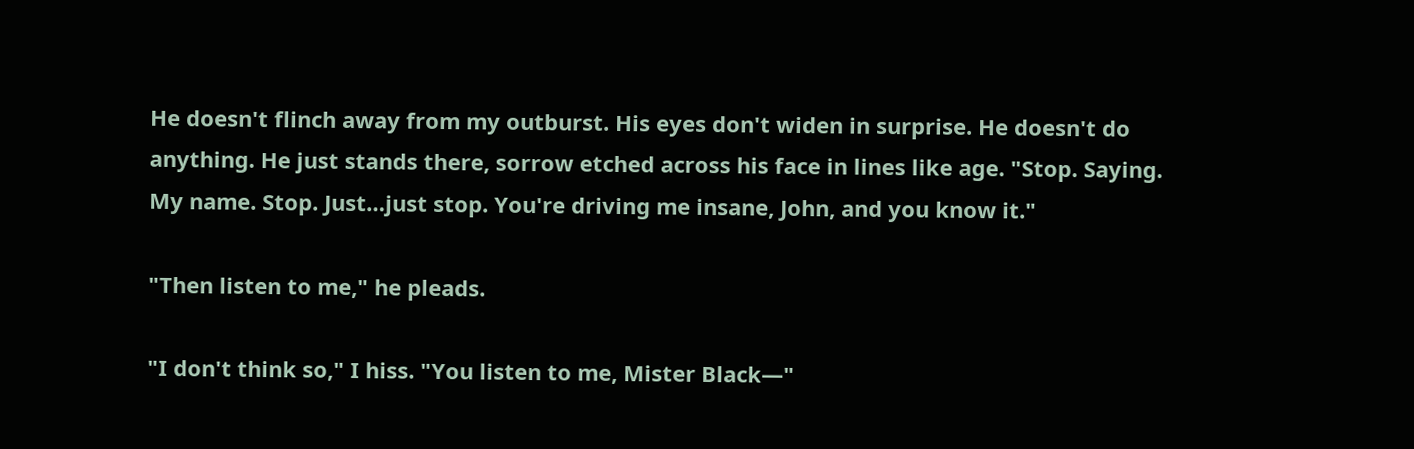He doesn't flinch away from my outburst. His eyes don't widen in surprise. He doesn't do anything. He just stands there, sorrow etched across his face in lines like age. "Stop. Saying. My name. Stop. Just…just stop. You're driving me insane, John, and you know it."

"Then listen to me," he pleads.

"I don't think so," I hiss. "You listen to me, Mister Black—"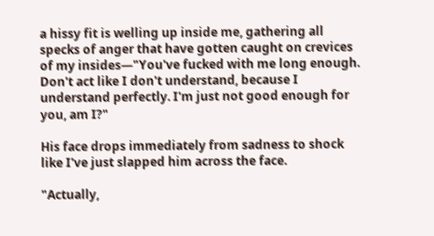a hissy fit is welling up inside me, gathering all specks of anger that have gotten caught on crevices of my insides—"You've fucked with me long enough. Don't act like I don't understand, because I understand perfectly. I'm just not good enough for you, am I?"

His face drops immediately from sadness to shock like I've just slapped him across the face.

"Actually,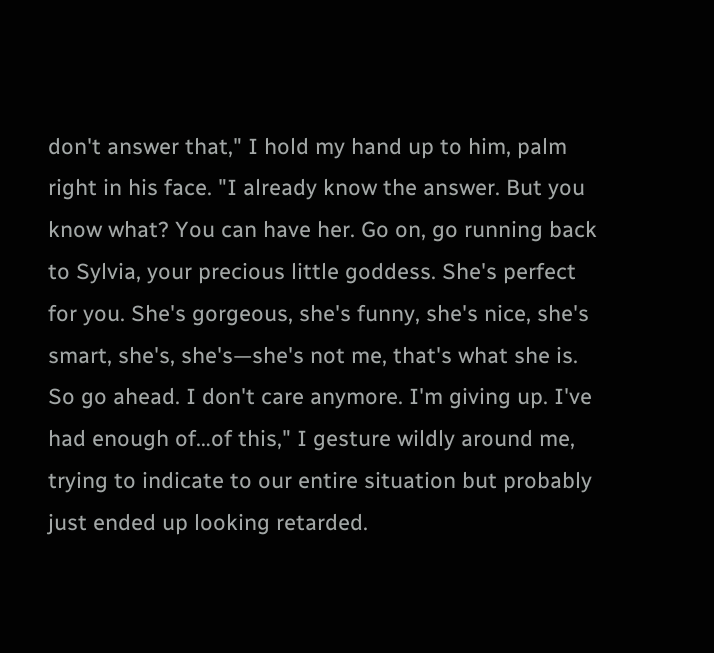don't answer that," I hold my hand up to him, palm right in his face. "I already know the answer. But you know what? You can have her. Go on, go running back to Sylvia, your precious little goddess. She's perfect for you. She's gorgeous, she's funny, she's nice, she's smart, she's, she's—she's not me, that's what she is. So go ahead. I don't care anymore. I'm giving up. I've had enough of…of this," I gesture wildly around me, trying to indicate to our entire situation but probably just ended up looking retarded.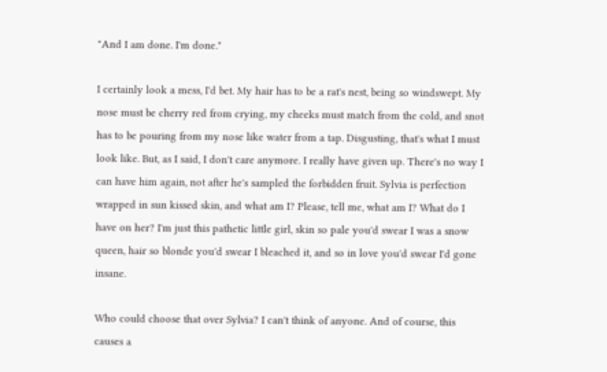"And I am done. I'm done."

I certainly look a mess, I'd bet. My hair has to be a rat's nest, being so windswept. My nose must be cherry red from crying, my cheeks must match from the cold, and snot has to be pouring from my nose like water from a tap. Disgusting, that's what I must look like. But, as I said, I don't care anymore. I really have given up. There's no way I can have him again, not after he's sampled the forbidden fruit. Sylvia is perfection wrapped in sun kissed skin, and what am I? Please, tell me, what am I? What do I have on her? I'm just this pathetic little girl, skin so pale you'd swear I was a snow queen, hair so blonde you'd swear I bleached it, and so in love you'd swear I'd gone insane.

Who could choose that over Sylvia? I can't think of anyone. And of course, this causes a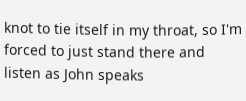knot to tie itself in my throat, so I'm forced to just stand there and listen as John speaks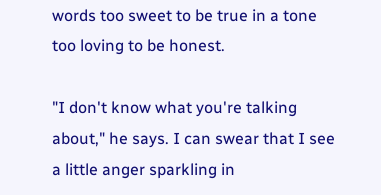words too sweet to be true in a tone too loving to be honest.

"I don't know what you're talking about," he says. I can swear that I see a little anger sparkling in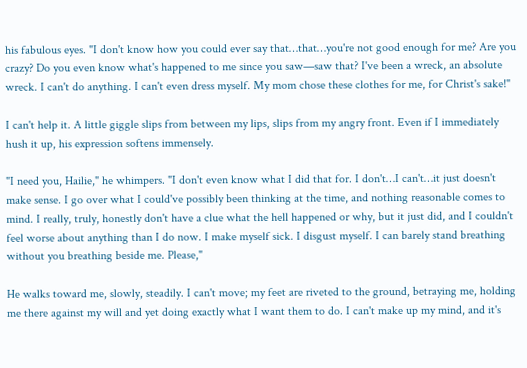his fabulous eyes. "I don't know how you could ever say that…that…you're not good enough for me? Are you crazy? Do you even know what's happened to me since you saw—saw that? I've been a wreck, an absolute wreck. I can't do anything. I can't even dress myself. My mom chose these clothes for me, for Christ's sake!"

I can't help it. A little giggle slips from between my lips, slips from my angry front. Even if I immediately hush it up, his expression softens immensely.

"I need you, Hailie," he whimpers. "I don't even know what I did that for. I don't…I can't…it just doesn't make sense. I go over what I could've possibly been thinking at the time, and nothing reasonable comes to mind. I really, truly, honestly don't have a clue what the hell happened or why, but it just did, and I couldn't feel worse about anything than I do now. I make myself sick. I disgust myself. I can barely stand breathing without you breathing beside me. Please,"

He walks toward me, slowly, steadily. I can't move; my feet are riveted to the ground, betraying me, holding me there against my will and yet doing exactly what I want them to do. I can't make up my mind, and it's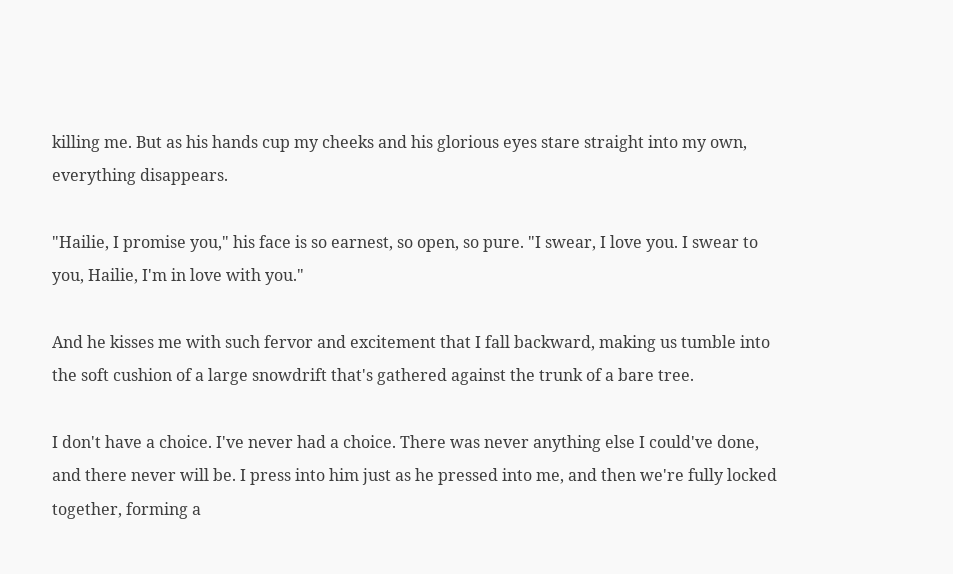killing me. But as his hands cup my cheeks and his glorious eyes stare straight into my own, everything disappears.

"Hailie, I promise you," his face is so earnest, so open, so pure. "I swear, I love you. I swear to you, Hailie, I'm in love with you."

And he kisses me with such fervor and excitement that I fall backward, making us tumble into the soft cushion of a large snowdrift that's gathered against the trunk of a bare tree.

I don't have a choice. I've never had a choice. There was never anything else I could've done, and there never will be. I press into him just as he pressed into me, and then we're fully locked together, forming a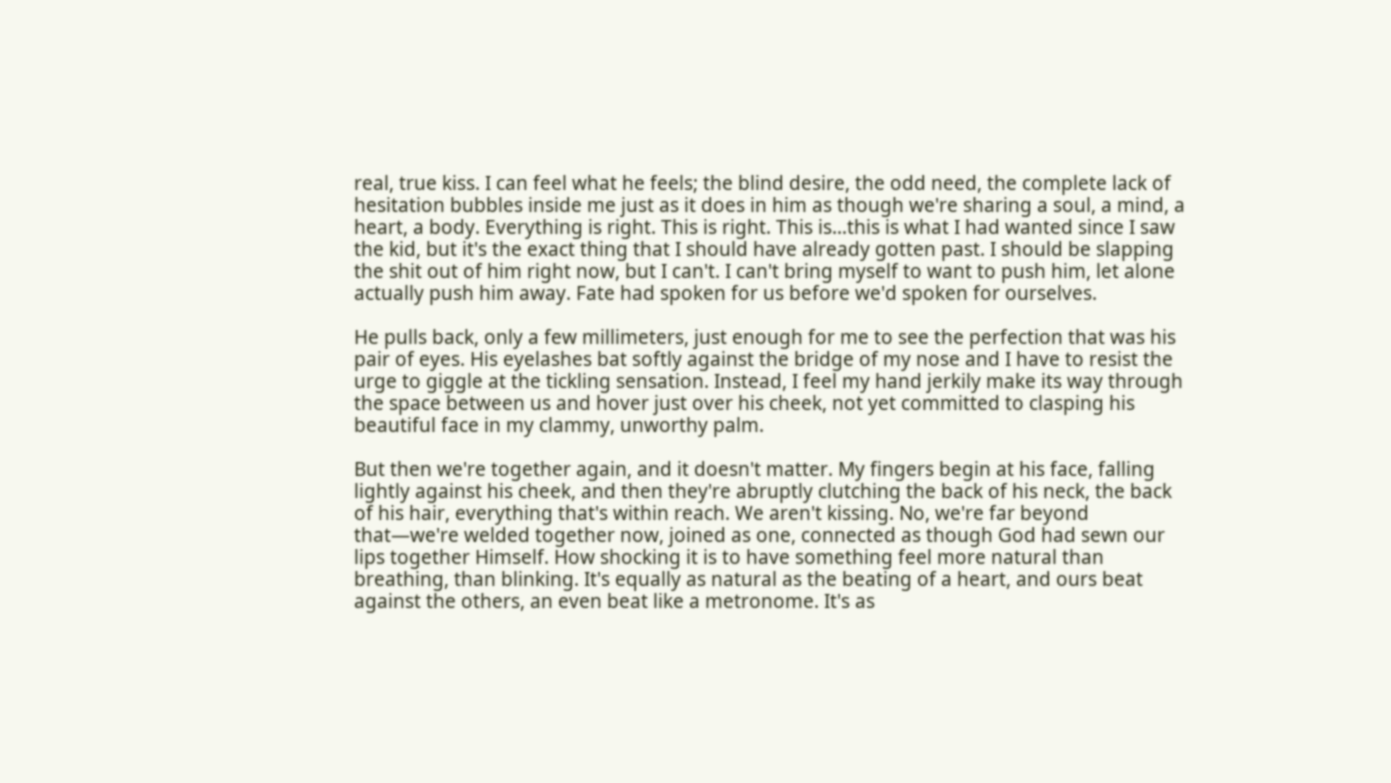real, true kiss. I can feel what he feels; the blind desire, the odd need, the complete lack of hesitation bubbles inside me just as it does in him as though we're sharing a soul, a mind, a heart, a body. Everything is right. This is right. This is…this is what I had wanted since I saw the kid, but it's the exact thing that I should have already gotten past. I should be slapping the shit out of him right now, but I can't. I can't bring myself to want to push him, let alone actually push him away. Fate had spoken for us before we'd spoken for ourselves.

He pulls back, only a few millimeters, just enough for me to see the perfection that was his pair of eyes. His eyelashes bat softly against the bridge of my nose and I have to resist the urge to giggle at the tickling sensation. Instead, I feel my hand jerkily make its way through the space between us and hover just over his cheek, not yet committed to clasping his beautiful face in my clammy, unworthy palm.

But then we're together again, and it doesn't matter. My fingers begin at his face, falling lightly against his cheek, and then they're abruptly clutching the back of his neck, the back of his hair, everything that's within reach. We aren't kissing. No, we're far beyond that—we're welded together now, joined as one, connected as though God had sewn our lips together Himself. How shocking it is to have something feel more natural than breathing, than blinking. It's equally as natural as the beating of a heart, and ours beat against the others, an even beat like a metronome. It's as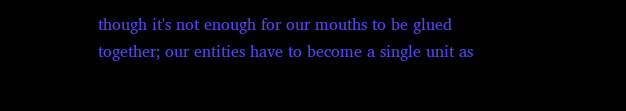though it's not enough for our mouths to be glued together; our entities have to become a single unit as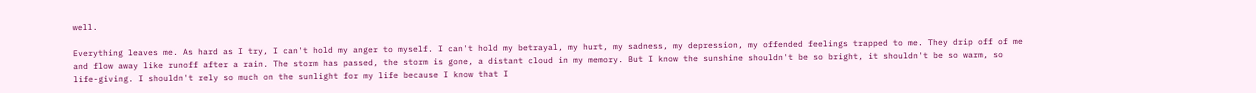well.

Everything leaves me. As hard as I try, I can't hold my anger to myself. I can't hold my betrayal, my hurt, my sadness, my depression, my offended feelings trapped to me. They drip off of me and flow away like runoff after a rain. The storm has passed, the storm is gone, a distant cloud in my memory. But I know the sunshine shouldn't be so bright, it shouldn't be so warm, so life-giving. I shouldn't rely so much on the sunlight for my life because I know that I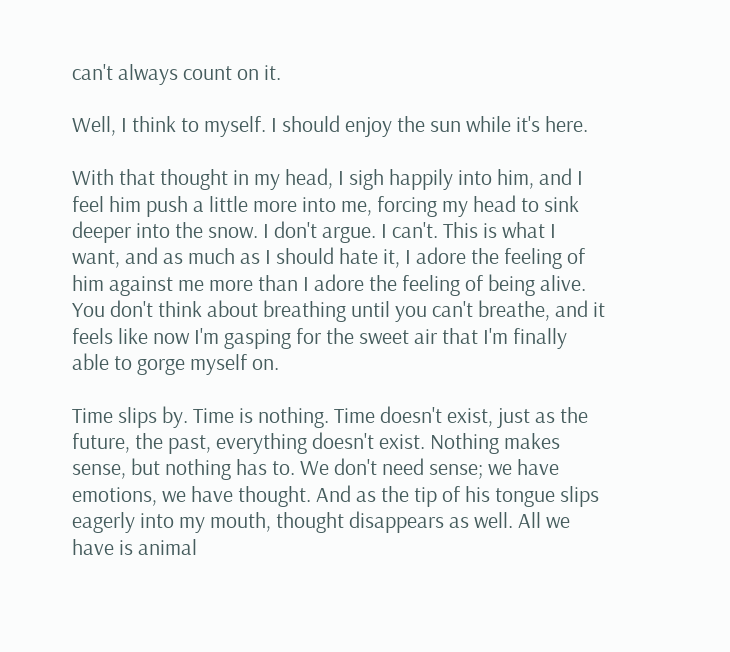can't always count on it.

Well, I think to myself. I should enjoy the sun while it's here.

With that thought in my head, I sigh happily into him, and I feel him push a little more into me, forcing my head to sink deeper into the snow. I don't argue. I can't. This is what I want, and as much as I should hate it, I adore the feeling of him against me more than I adore the feeling of being alive. You don't think about breathing until you can't breathe, and it feels like now I'm gasping for the sweet air that I'm finally able to gorge myself on.

Time slips by. Time is nothing. Time doesn't exist, just as the future, the past, everything doesn't exist. Nothing makes sense, but nothing has to. We don't need sense; we have emotions, we have thought. And as the tip of his tongue slips eagerly into my mouth, thought disappears as well. All we have is animal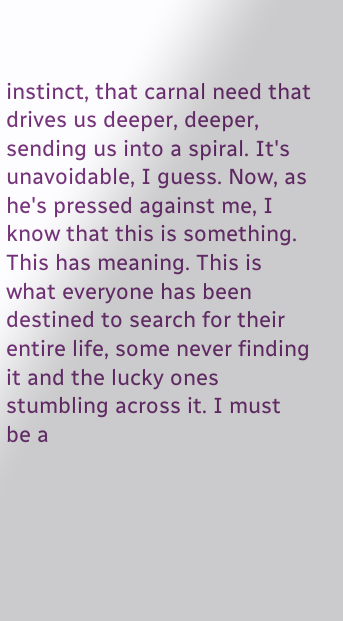instinct, that carnal need that drives us deeper, deeper, sending us into a spiral. It's unavoidable, I guess. Now, as he's pressed against me, I know that this is something. This has meaning. This is what everyone has been destined to search for their entire life, some never finding it and the lucky ones stumbling across it. I must be a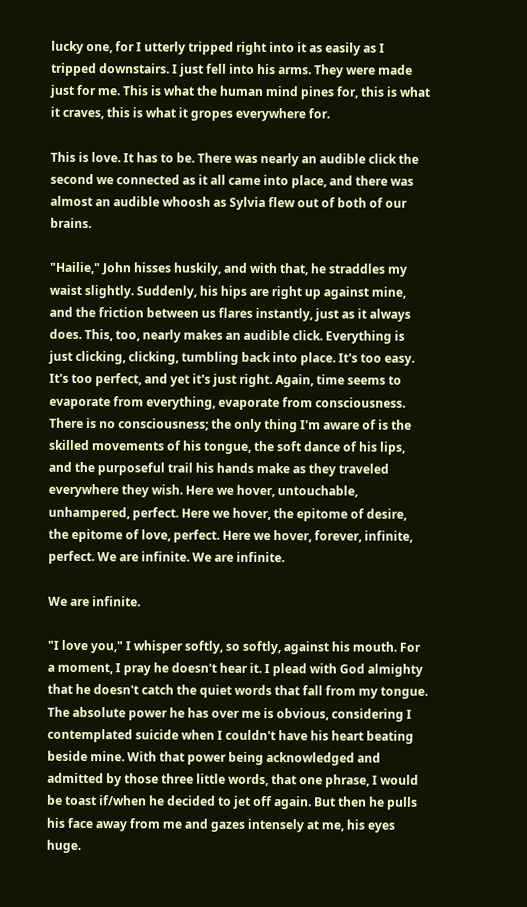lucky one, for I utterly tripped right into it as easily as I tripped downstairs. I just fell into his arms. They were made just for me. This is what the human mind pines for, this is what it craves, this is what it gropes everywhere for.

This is love. It has to be. There was nearly an audible click the second we connected as it all came into place, and there was almost an audible whoosh as Sylvia flew out of both of our brains.

"Hailie," John hisses huskily, and with that, he straddles my waist slightly. Suddenly, his hips are right up against mine, and the friction between us flares instantly, just as it always does. This, too, nearly makes an audible click. Everything is just clicking, clicking, tumbling back into place. It's too easy. It's too perfect, and yet it's just right. Again, time seems to evaporate from everything, evaporate from consciousness. There is no consciousness; the only thing I'm aware of is the skilled movements of his tongue, the soft dance of his lips, and the purposeful trail his hands make as they traveled everywhere they wish. Here we hover, untouchable, unhampered, perfect. Here we hover, the epitome of desire, the epitome of love, perfect. Here we hover, forever, infinite, perfect. We are infinite. We are infinite.

We are infinite.

"I love you," I whisper softly, so softly, against his mouth. For a moment, I pray he doesn't hear it. I plead with God almighty that he doesn't catch the quiet words that fall from my tongue. The absolute power he has over me is obvious, considering I contemplated suicide when I couldn't have his heart beating beside mine. With that power being acknowledged and admitted by those three little words, that one phrase, I would be toast if/when he decided to jet off again. But then he pulls his face away from me and gazes intensely at me, his eyes huge.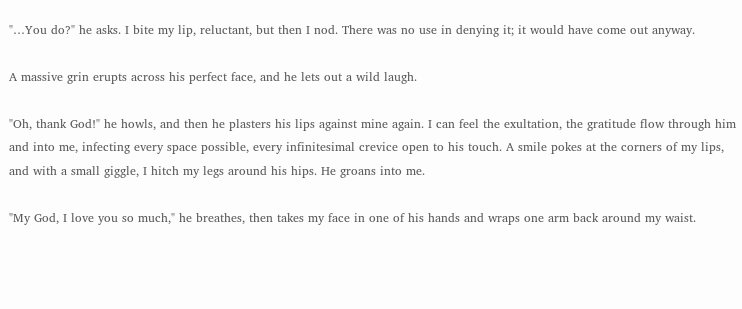"…You do?" he asks. I bite my lip, reluctant, but then I nod. There was no use in denying it; it would have come out anyway.

A massive grin erupts across his perfect face, and he lets out a wild laugh.

"Oh, thank God!" he howls, and then he plasters his lips against mine again. I can feel the exultation, the gratitude flow through him and into me, infecting every space possible, every infinitesimal crevice open to his touch. A smile pokes at the corners of my lips, and with a small giggle, I hitch my legs around his hips. He groans into me.

"My God, I love you so much," he breathes, then takes my face in one of his hands and wraps one arm back around my waist.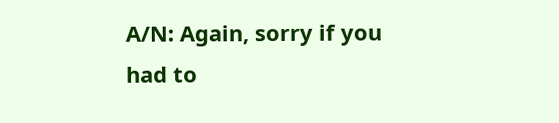A/N: Again, sorry if you had to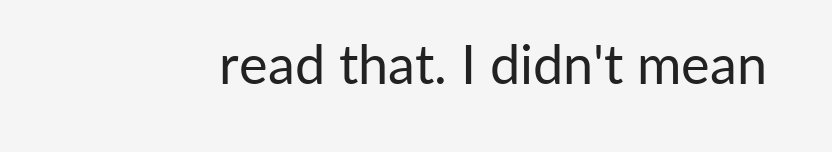read that. I didn't mean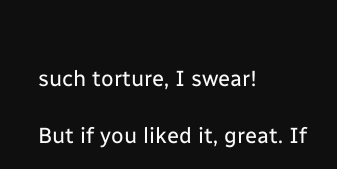such torture, I swear!

But if you liked it, great. If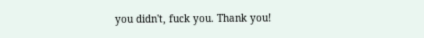you didn't, fuck you. Thank you!